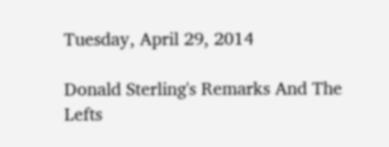Tuesday, April 29, 2014

Donald Sterling's Remarks And The Lefts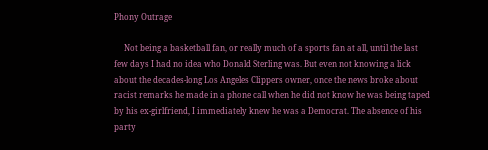Phony Outrage

     Not being a basketball fan, or really much of a sports fan at all, until the last few days I had no idea who Donald Sterling was. But even not knowing a lick about the decades-long Los Angeles Clippers owner, once the news broke about racist remarks he made in a phone call when he did not know he was being taped by his ex-girlfriend, I immediately knew he was a Democrat. The absence of his party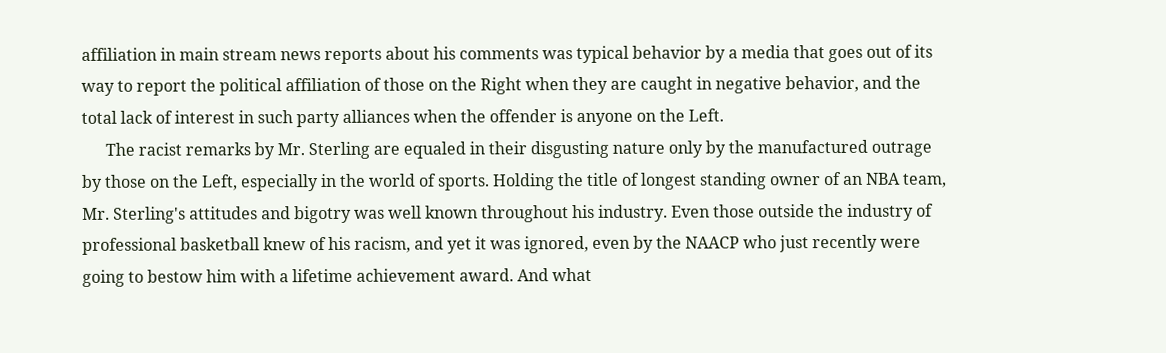affiliation in main stream news reports about his comments was typical behavior by a media that goes out of its way to report the political affiliation of those on the Right when they are caught in negative behavior, and the total lack of interest in such party alliances when the offender is anyone on the Left.
      The racist remarks by Mr. Sterling are equaled in their disgusting nature only by the manufactured outrage by those on the Left, especially in the world of sports. Holding the title of longest standing owner of an NBA team, Mr. Sterling's attitudes and bigotry was well known throughout his industry. Even those outside the industry of professional basketball knew of his racism, and yet it was ignored, even by the NAACP who just recently were going to bestow him with a lifetime achievement award. And what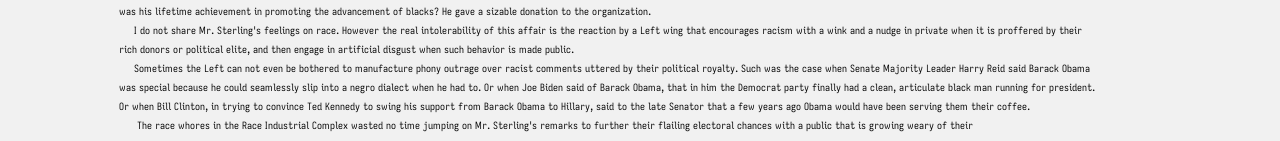was his lifetime achievement in promoting the advancement of blacks? He gave a sizable donation to the organization.
     I do not share Mr. Sterling's feelings on race. However the real intolerability of this affair is the reaction by a Left wing that encourages racism with a wink and a nudge in private when it is proffered by their rich donors or political elite, and then engage in artificial disgust when such behavior is made public.
     Sometimes the Left can not even be bothered to manufacture phony outrage over racist comments uttered by their political royalty. Such was the case when Senate Majority Leader Harry Reid said Barack Obama was special because he could seamlessly slip into a negro dialect when he had to. Or when Joe Biden said of Barack Obama, that in him the Democrat party finally had a clean, articulate black man running for president. Or when Bill Clinton, in trying to convince Ted Kennedy to swing his support from Barack Obama to Hillary, said to the late Senator that a few years ago Obama would have been serving them their coffee.
      The race whores in the Race Industrial Complex wasted no time jumping on Mr. Sterling's remarks to further their flailing electoral chances with a public that is growing weary of their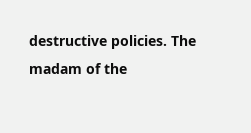destructive policies. The madam of the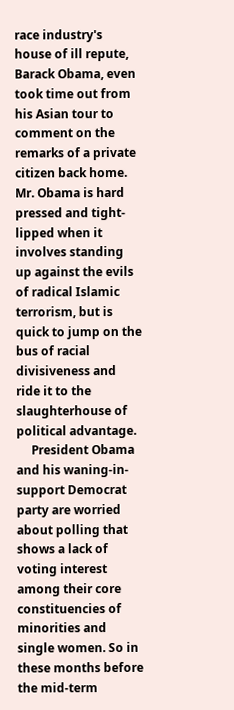race industry's house of ill repute, Barack Obama, even took time out from his Asian tour to comment on the remarks of a private citizen back home. Mr. Obama is hard pressed and tight-lipped when it involves standing up against the evils of radical Islamic terrorism, but is quick to jump on the bus of racial divisiveness and ride it to the slaughterhouse of political advantage.
     President Obama and his waning-in-support Democrat party are worried about polling that shows a lack of voting interest among their core constituencies of minorities and single women. So in these months before the mid-term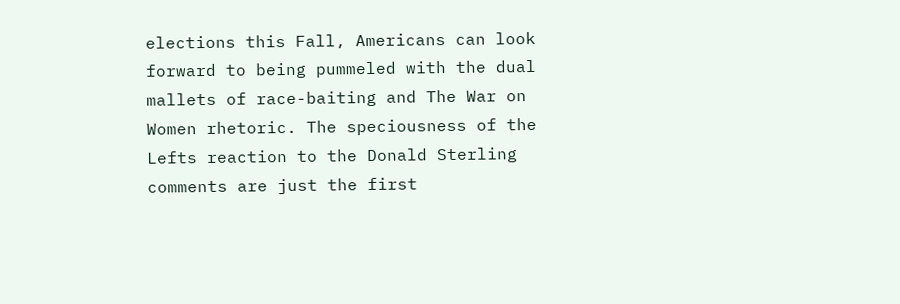elections this Fall, Americans can look forward to being pummeled with the dual mallets of race-baiting and The War on Women rhetoric. The speciousness of the Lefts reaction to the Donald Sterling comments are just the first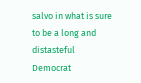salvo in what is sure to be a long and distasteful Democrat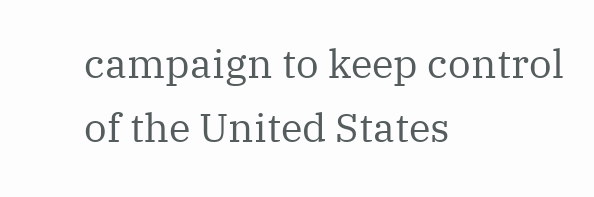campaign to keep control of the United States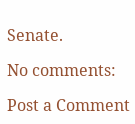Senate.

No comments:

Post a Comment